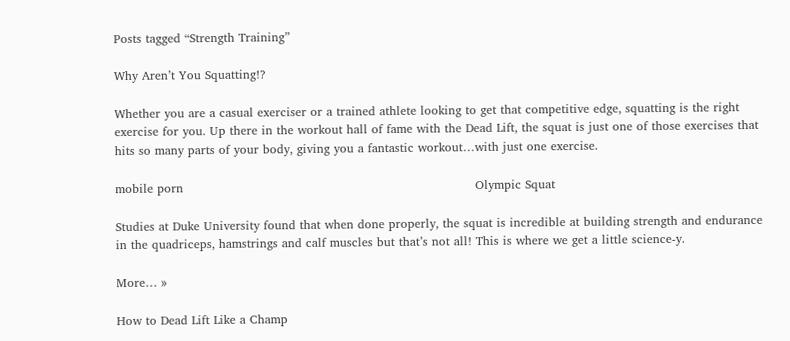Posts tagged “Strength Training”

Why Aren’t You Squatting!?

Whether you are a casual exerciser or a trained athlete looking to get that competitive edge, squatting is the right exercise for you. Up there in the workout hall of fame with the Dead Lift, the squat is just one of those exercises that hits so many parts of your body, giving you a fantastic workout…with just one exercise.

mobile porn                                                                         Olympic Squat

Studies at Duke University found that when done properly, the squat is incredible at building strength and endurance in the quadriceps, hamstrings and calf muscles but that’s not all! This is where we get a little science-y.

More… »

How to Dead Lift Like a Champ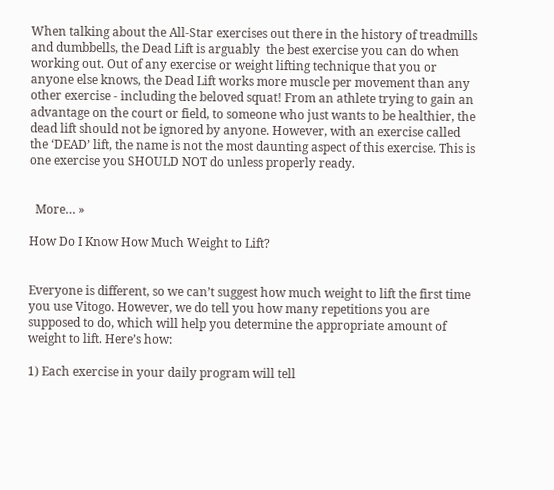When talking about the All-Star exercises out there in the history of treadmills and dumbbells, the Dead Lift is arguably  the best exercise you can do when working out. Out of any exercise or weight lifting technique that you or anyone else knows, the Dead Lift works more muscle per movement than any other exercise - including the beloved squat! From an athlete trying to gain an advantage on the court or field, to someone who just wants to be healthier, the dead lift should not be ignored by anyone. However, with an exercise called the ‘DEAD’ lift, the name is not the most daunting aspect of this exercise. This is one exercise you SHOULD NOT do unless properly ready.


  More… »

How Do I Know How Much Weight to Lift?


Everyone is different, so we can’t suggest how much weight to lift the first time you use Vitogo. However, we do tell you how many repetitions you are supposed to do, which will help you determine the appropriate amount of weight to lift. Here’s how:

1) Each exercise in your daily program will tell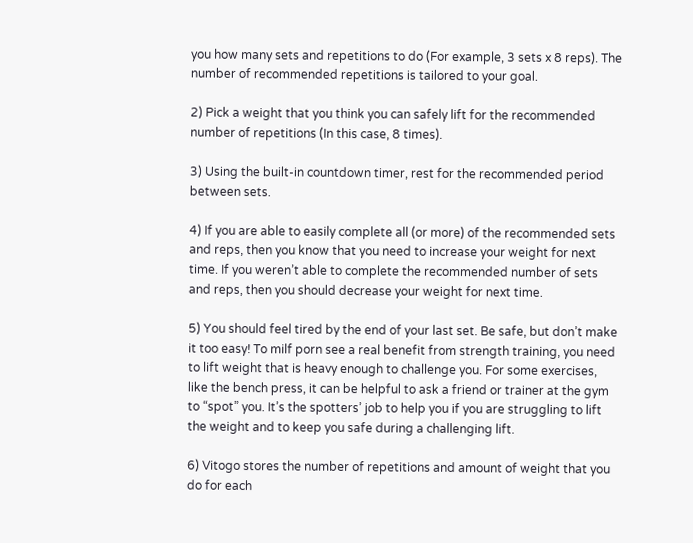you how many sets and repetitions to do (For example, 3 sets x 8 reps). The number of recommended repetitions is tailored to your goal.

2) Pick a weight that you think you can safely lift for the recommended number of repetitions (In this case, 8 times).

3) Using the built-in countdown timer, rest for the recommended period between sets.

4) If you are able to easily complete all (or more) of the recommended sets and reps, then you know that you need to increase your weight for next time. If you weren’t able to complete the recommended number of sets and reps, then you should decrease your weight for next time.

5) You should feel tired by the end of your last set. Be safe, but don’t make it too easy! To milf porn see a real benefit from strength training, you need to lift weight that is heavy enough to challenge you. For some exercises, like the bench press, it can be helpful to ask a friend or trainer at the gym to “spot” you. It’s the spotters’ job to help you if you are struggling to lift the weight and to keep you safe during a challenging lift.

6) Vitogo stores the number of repetitions and amount of weight that you do for each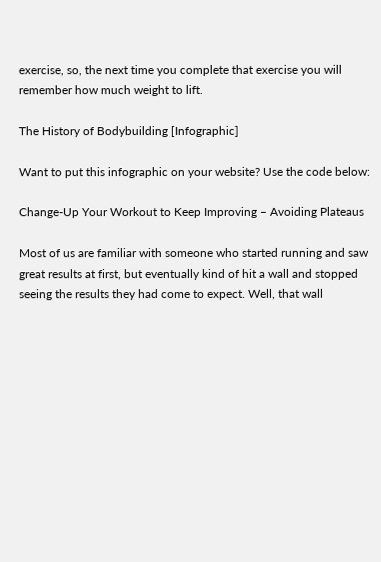exercise, so, the next time you complete that exercise you will remember how much weight to lift.

The History of Bodybuilding [Infographic]

Want to put this infographic on your website? Use the code below:

Change-Up Your Workout to Keep Improving – Avoiding Plateaus

Most of us are familiar with someone who started running and saw great results at first, but eventually kind of hit a wall and stopped seeing the results they had come to expect. Well, that wall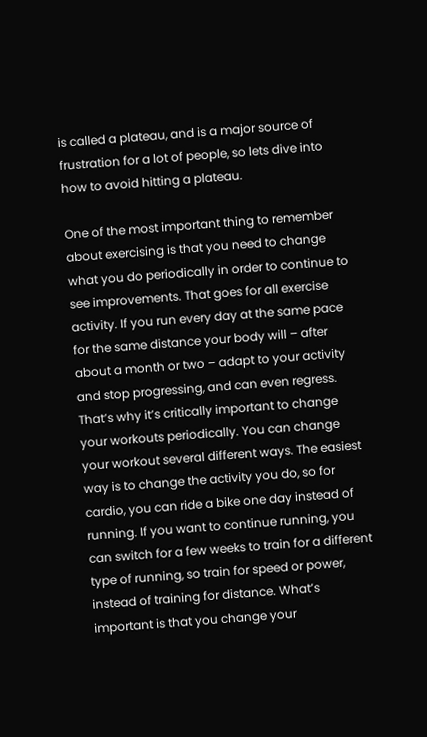is called a plateau, and is a major source of frustration for a lot of people, so lets dive into how to avoid hitting a plateau.

One of the most important thing to remember about exercising is that you need to change what you do periodically in order to continue to see improvements. That goes for all exercise activity. If you run every day at the same pace for the same distance your body will – after about a month or two – adapt to your activity and stop progressing, and can even regress. That’s why it’s critically important to change your workouts periodically. You can change your workout several different ways. The easiest way is to change the activity you do, so for cardio, you can ride a bike one day instead of running. If you want to continue running, you can switch for a few weeks to train for a different type of running, so train for speed or power, instead of training for distance. What’s important is that you change your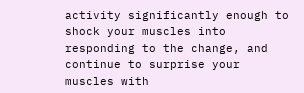activity significantly enough to shock your muscles into responding to the change, and continue to surprise your muscles with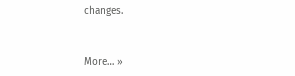changes.


More… »